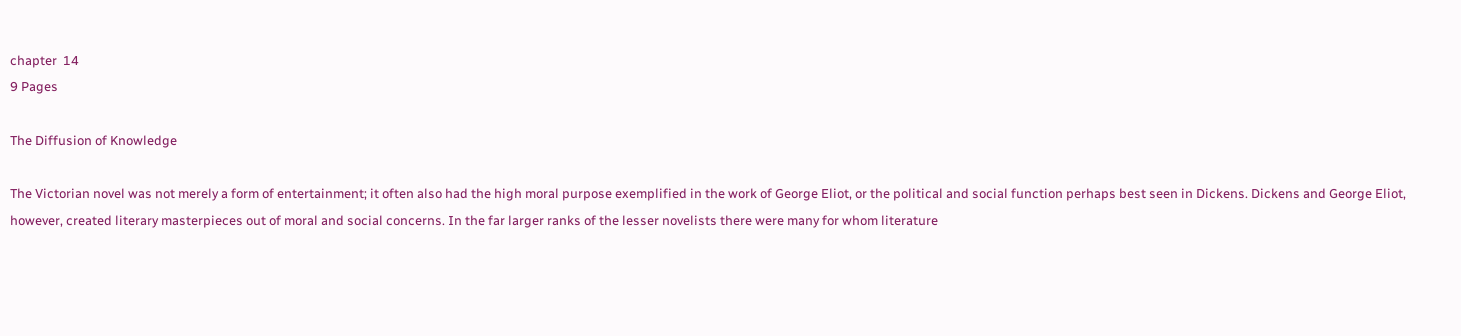chapter  14
9 Pages

The Diffusion of Knowledge

The Victorian novel was not merely a form of entertainment; it often also had the high moral purpose exemplified in the work of George Eliot, or the political and social function perhaps best seen in Dickens. Dickens and George Eliot, however, created literary masterpieces out of moral and social concerns. In the far larger ranks of the lesser novelists there were many for whom literature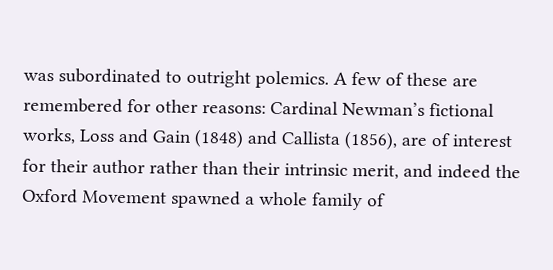was subordinated to outright polemics. A few of these are remembered for other reasons: Cardinal Newman’s fictional works, Loss and Gain (1848) and Callista (1856), are of interest for their author rather than their intrinsic merit, and indeed the Oxford Movement spawned a whole family of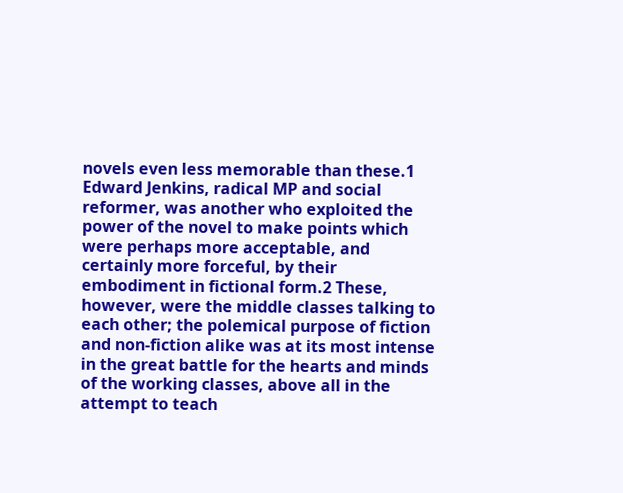novels even less memorable than these.1 Edward Jenkins, radical MP and social reformer, was another who exploited the power of the novel to make points which were perhaps more acceptable, and certainly more forceful, by their embodiment in fictional form.2 These, however, were the middle classes talking to each other; the polemical purpose of fiction and non-fiction alike was at its most intense in the great battle for the hearts and minds of the working classes, above all in the attempt to teach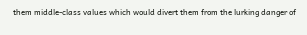them middle-class values which would divert them from the lurking danger of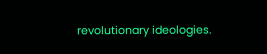revolutionary ideologies.